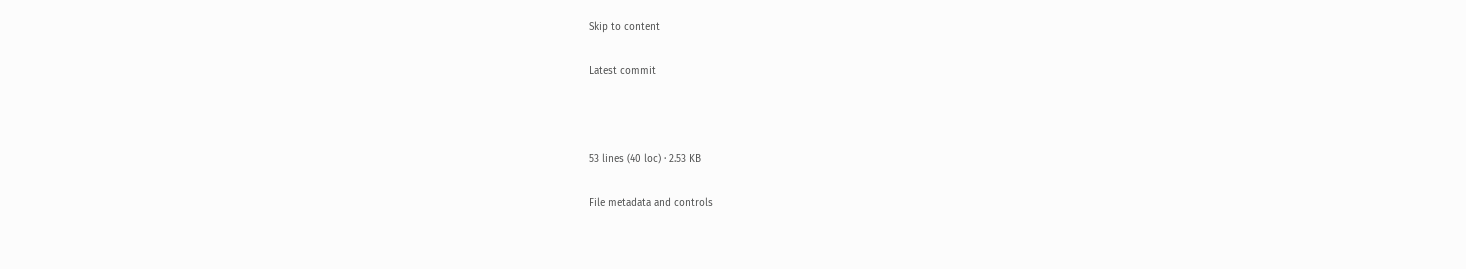Skip to content

Latest commit



53 lines (40 loc) · 2.53 KB

File metadata and controls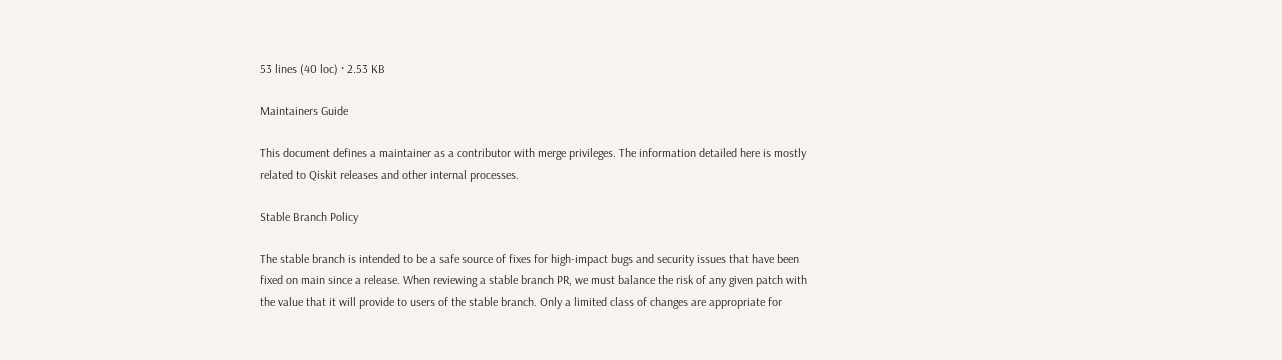53 lines (40 loc) · 2.53 KB

Maintainers Guide

This document defines a maintainer as a contributor with merge privileges. The information detailed here is mostly related to Qiskit releases and other internal processes.

Stable Branch Policy

The stable branch is intended to be a safe source of fixes for high-impact bugs and security issues that have been fixed on main since a release. When reviewing a stable branch PR, we must balance the risk of any given patch with the value that it will provide to users of the stable branch. Only a limited class of changes are appropriate for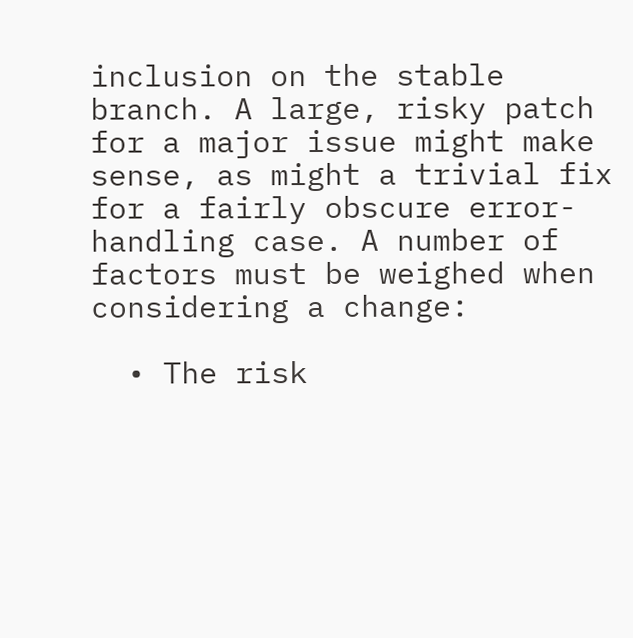inclusion on the stable branch. A large, risky patch for a major issue might make sense, as might a trivial fix for a fairly obscure error-handling case. A number of factors must be weighed when considering a change:

  • The risk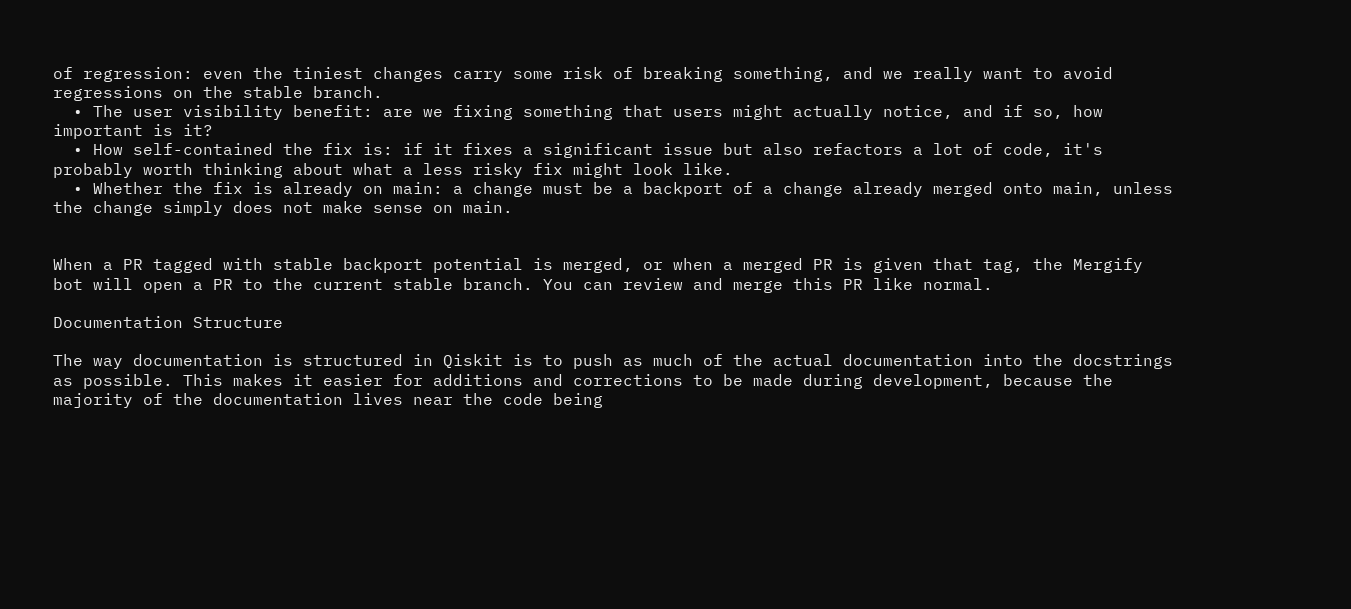of regression: even the tiniest changes carry some risk of breaking something, and we really want to avoid regressions on the stable branch.
  • The user visibility benefit: are we fixing something that users might actually notice, and if so, how important is it?
  • How self-contained the fix is: if it fixes a significant issue but also refactors a lot of code, it's probably worth thinking about what a less risky fix might look like.
  • Whether the fix is already on main: a change must be a backport of a change already merged onto main, unless the change simply does not make sense on main.


When a PR tagged with stable backport potential is merged, or when a merged PR is given that tag, the Mergify bot will open a PR to the current stable branch. You can review and merge this PR like normal.

Documentation Structure

The way documentation is structured in Qiskit is to push as much of the actual documentation into the docstrings as possible. This makes it easier for additions and corrections to be made during development, because the majority of the documentation lives near the code being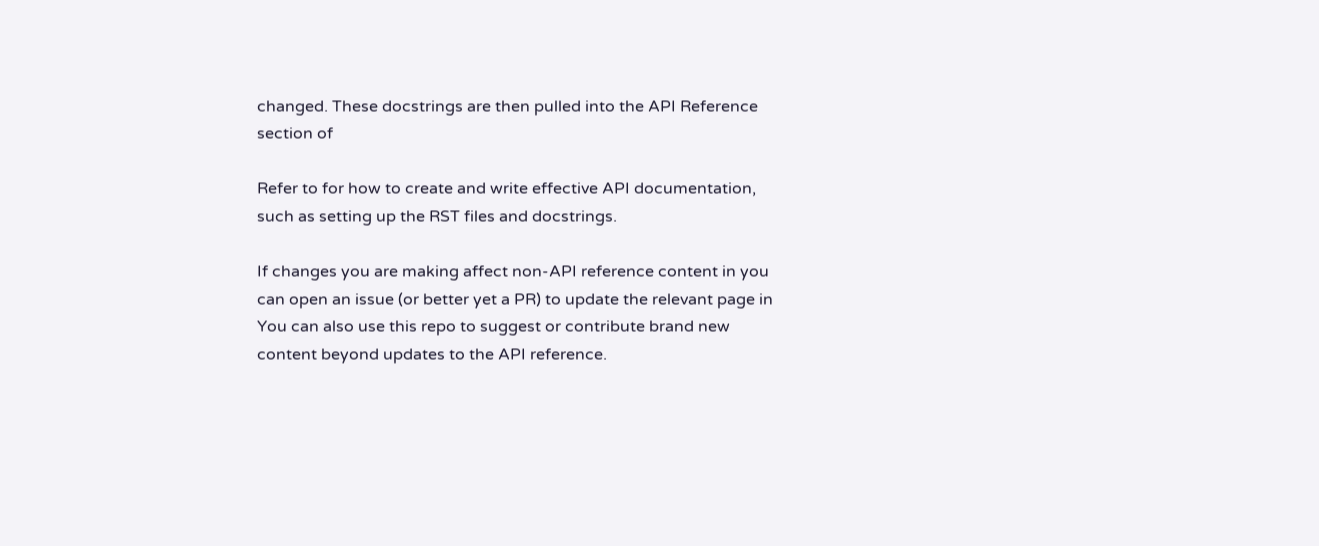changed. These docstrings are then pulled into the API Reference section of

Refer to for how to create and write effective API documentation, such as setting up the RST files and docstrings.

If changes you are making affect non-API reference content in you can open an issue (or better yet a PR) to update the relevant page in You can also use this repo to suggest or contribute brand new content beyond updates to the API reference.